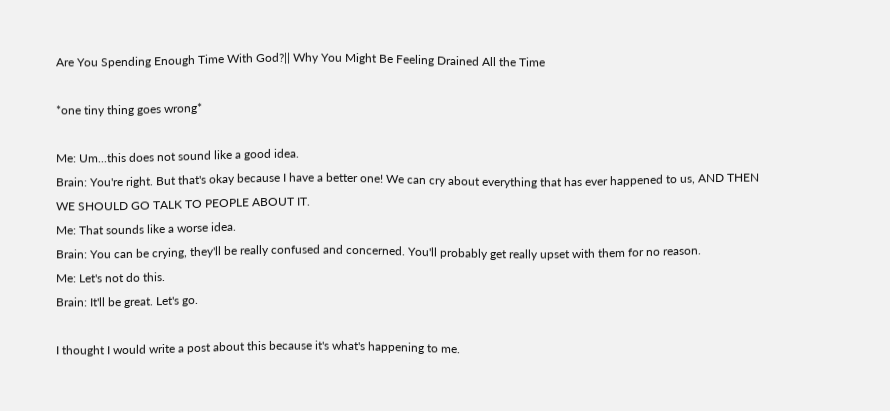Are You Spending Enough Time With God?|| Why You Might Be Feeling Drained All the Time

*one tiny thing goes wrong*

Me: Um...this does not sound like a good idea.
Brain: You're right. But that's okay because I have a better one! We can cry about everything that has ever happened to us, AND THEN WE SHOULD GO TALK TO PEOPLE ABOUT IT.
Me: That sounds like a worse idea.
Brain: You can be crying, they'll be really confused and concerned. You'll probably get really upset with them for no reason.
Me: Let's not do this.
Brain: It'll be great. Let's go.

I thought I would write a post about this because it's what's happening to me.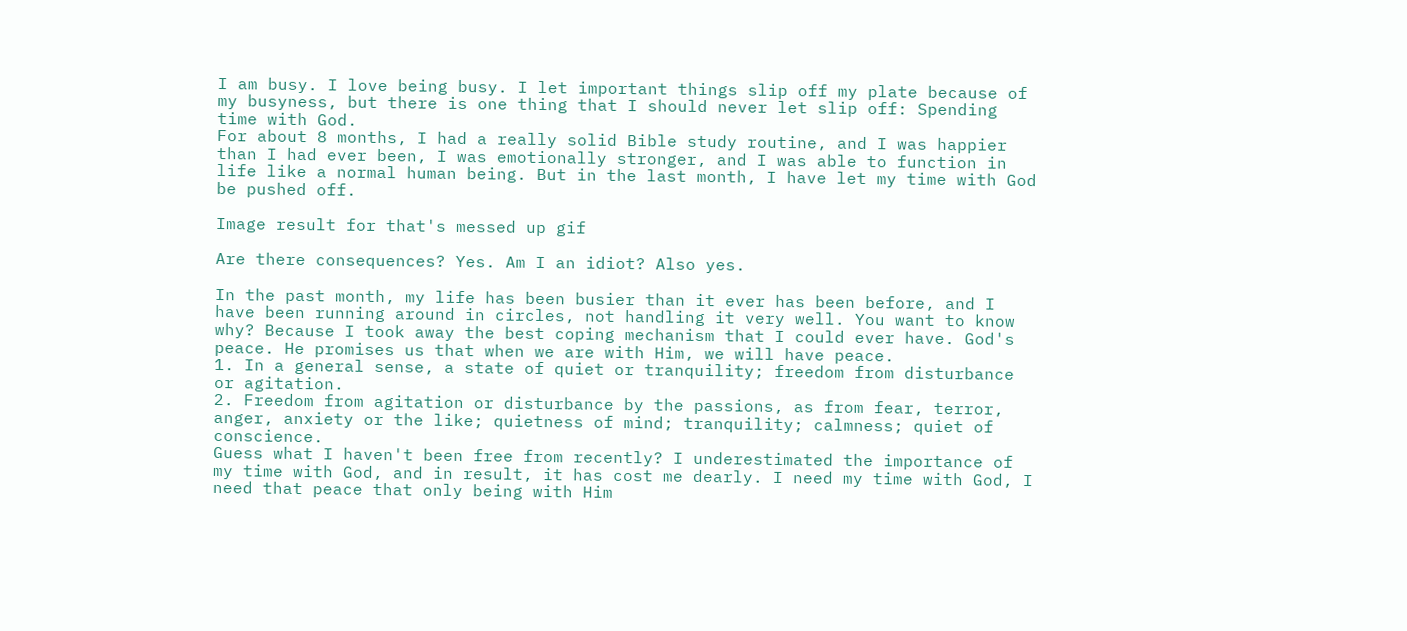I am busy. I love being busy. I let important things slip off my plate because of my busyness, but there is one thing that I should never let slip off: Spending time with God.
For about 8 months, I had a really solid Bible study routine, and I was happier than I had ever been, I was emotionally stronger, and I was able to function in life like a normal human being. But in the last month, I have let my time with God be pushed off.

Image result for that's messed up gif

Are there consequences? Yes. Am I an idiot? Also yes.

In the past month, my life has been busier than it ever has been before, and I have been running around in circles, not handling it very well. You want to know why? Because I took away the best coping mechanism that I could ever have. God's peace. He promises us that when we are with Him, we will have peace.
1. In a general sense, a state of quiet or tranquility; freedom from disturbance or agitation.
2. Freedom from agitation or disturbance by the passions, as from fear, terror, anger, anxiety or the like; quietness of mind; tranquility; calmness; quiet of conscience.
Guess what I haven't been free from recently? I underestimated the importance of my time with God, and in result, it has cost me dearly. I need my time with God, I need that peace that only being with Him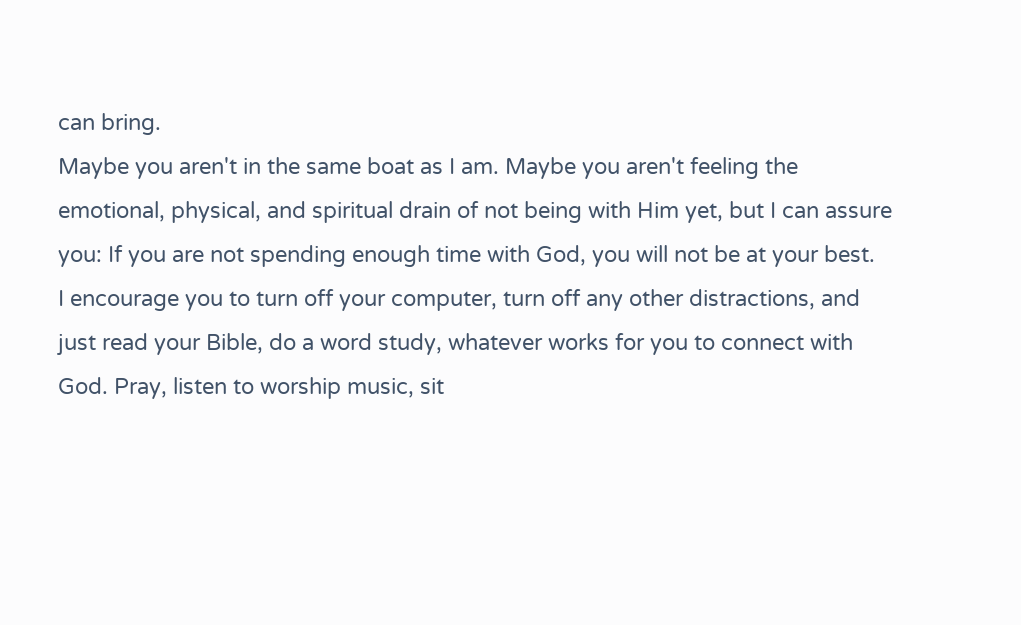can bring.
Maybe you aren't in the same boat as I am. Maybe you aren't feeling the emotional, physical, and spiritual drain of not being with Him yet, but I can assure you: If you are not spending enough time with God, you will not be at your best.
I encourage you to turn off your computer, turn off any other distractions, and just read your Bible, do a word study, whatever works for you to connect with God. Pray, listen to worship music, sit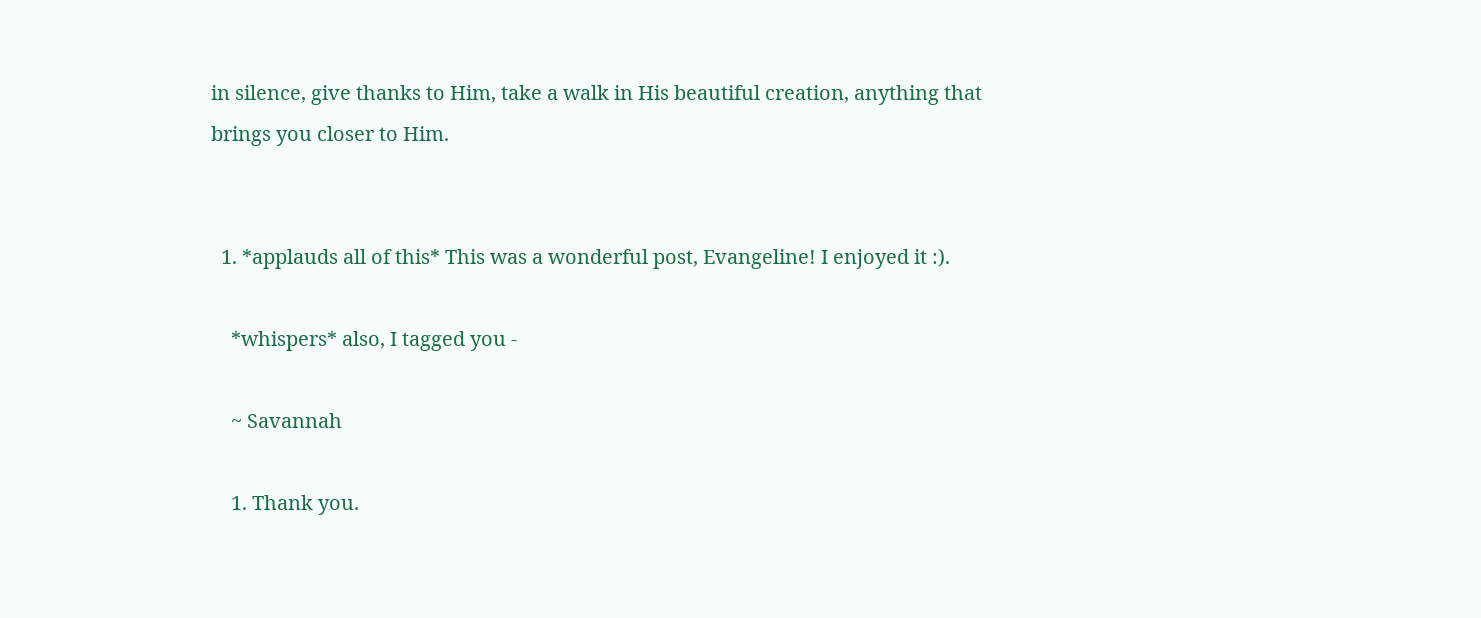in silence, give thanks to Him, take a walk in His beautiful creation, anything that brings you closer to Him.


  1. *applauds all of this* This was a wonderful post, Evangeline! I enjoyed it :).

    *whispers* also, I tagged you -

    ~ Savannah

    1. Thank you.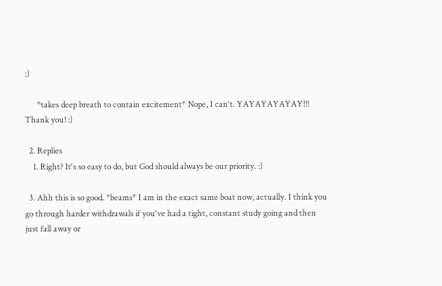:)

      *takes deep breath to contain excitement* Nope, I can't. YAYAYAYAYAY!!! Thank you! :)

  2. Replies
    1. Right? It's so easy to do, but God should always be our priority. :)

  3. Ahh this is so good. *beams* I am in the exact same boat now, actually. I think you go through harder withdrawals if you've had a tight, constant study going and then just fall away or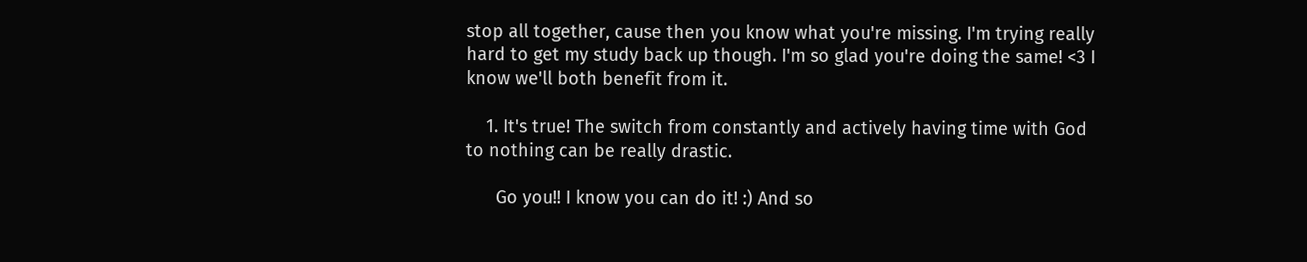stop all together, cause then you know what you're missing. I'm trying really hard to get my study back up though. I'm so glad you're doing the same! <3 I know we'll both benefit from it.

    1. It's true! The switch from constantly and actively having time with God to nothing can be really drastic.

      Go you!! I know you can do it! :) And so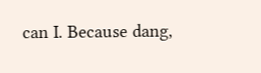can I. Because dang,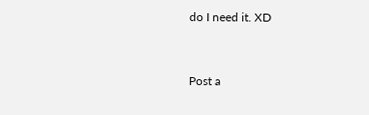do I need it. XD


Post a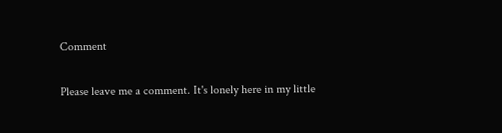Comment

Please leave me a comment. It's lonely here in my little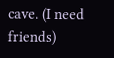cave. (I need friends)